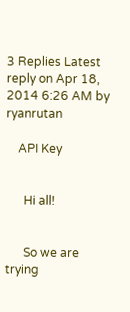3 Replies Latest reply on Apr 18, 2014 6:26 AM by ryanrutan

    API Key


      Hi all!


      So we are trying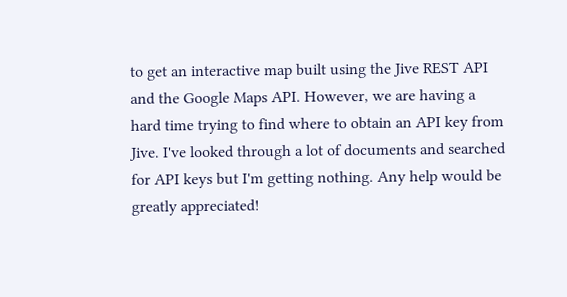to get an interactive map built using the Jive REST API and the Google Maps API. However, we are having a hard time trying to find where to obtain an API key from Jive. I've looked through a lot of documents and searched for API keys but I'm getting nothing. Any help would be greatly appreciated!